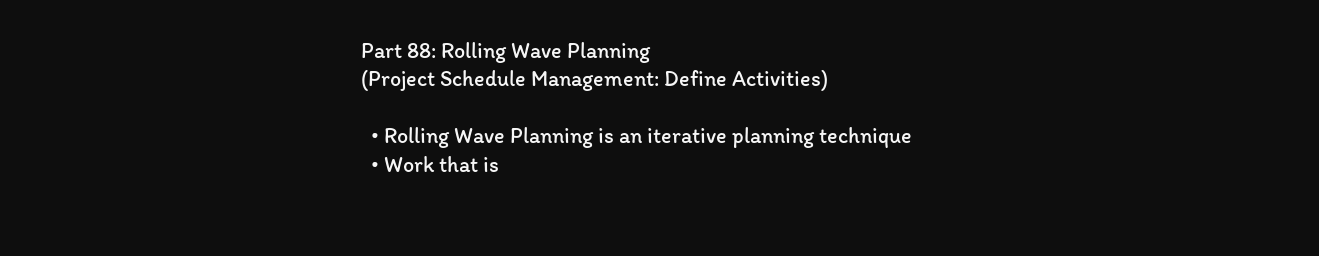Part 88: Rolling Wave Planning
(Project Schedule Management: Define Activities)

  • Rolling Wave Planning is an iterative planning technique
  • Work that is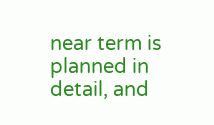near term is planned in detail, and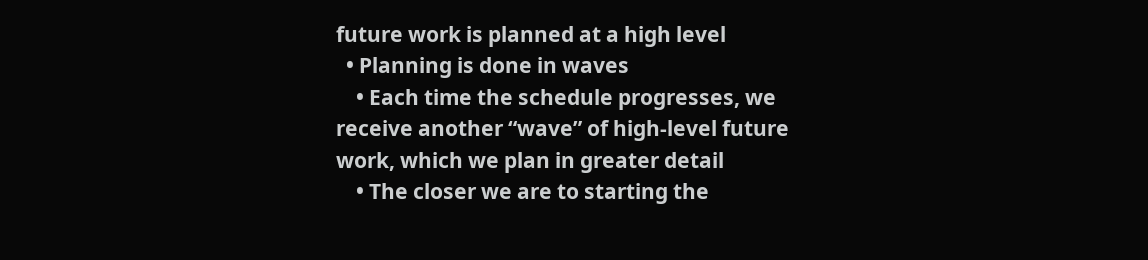future work is planned at a high level
  • Planning is done in waves
    • Each time the schedule progresses, we receive another “wave” of high-level future work, which we plan in greater detail
    • The closer we are to starting the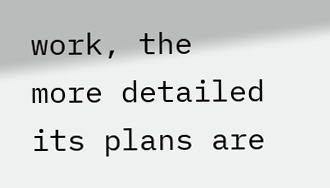work, the more detailed its plans are